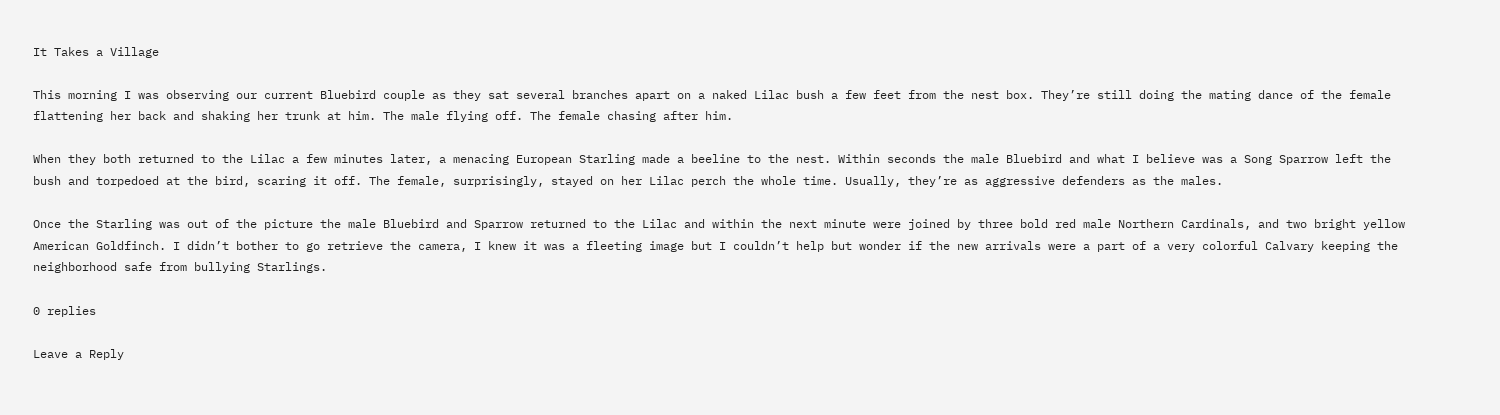It Takes a Village

This morning I was observing our current Bluebird couple as they sat several branches apart on a naked Lilac bush a few feet from the nest box. They’re still doing the mating dance of the female flattening her back and shaking her trunk at him. The male flying off. The female chasing after him.

When they both returned to the Lilac a few minutes later, a menacing European Starling made a beeline to the nest. Within seconds the male Bluebird and what I believe was a Song Sparrow left the bush and torpedoed at the bird, scaring it off. The female, surprisingly, stayed on her Lilac perch the whole time. Usually, they’re as aggressive defenders as the males.

Once the Starling was out of the picture the male Bluebird and Sparrow returned to the Lilac and within the next minute were joined by three bold red male Northern Cardinals, and two bright yellow American Goldfinch. I didn’t bother to go retrieve the camera, I knew it was a fleeting image but I couldn’t help but wonder if the new arrivals were a part of a very colorful Calvary keeping the neighborhood safe from bullying Starlings.

0 replies

Leave a Reply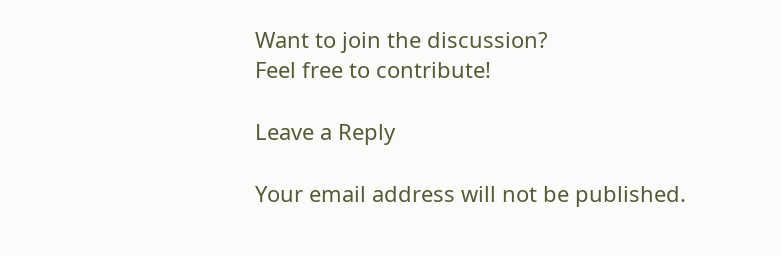Want to join the discussion?
Feel free to contribute!

Leave a Reply

Your email address will not be published.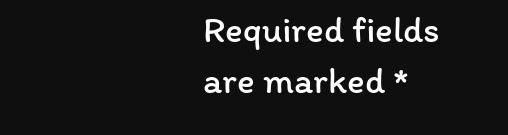Required fields are marked *